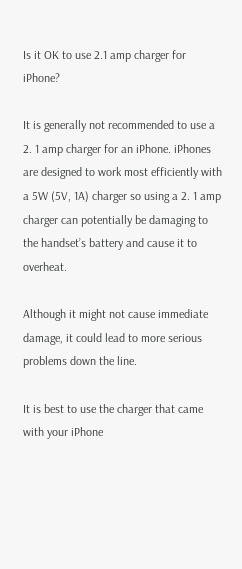Is it OK to use 2.1 amp charger for iPhone?

It is generally not recommended to use a 2. 1 amp charger for an iPhone. iPhones are designed to work most efficiently with a 5W (5V, 1A) charger so using a 2. 1 amp charger can potentially be damaging to the handset’s battery and cause it to overheat.

Although it might not cause immediate damage, it could lead to more serious problems down the line.

It is best to use the charger that came with your iPhone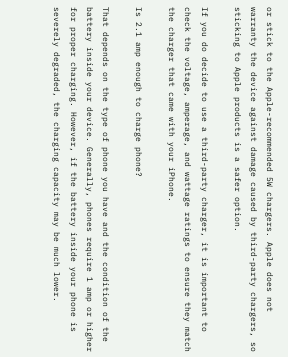or stick to the Apple-recommended 5W chargers. Apple does not warranty the device against damage caused by third-party chargers, so sticking to Apple products is a safer option.

If you do decide to use a third-party charger, it is important to check the voltage, amperage, and wattage ratings to ensure they match the charger that came with your iPhone.

Is 2.1 amp enough to charge phone?

That depends on the type of phone you have and the condition of the battery inside your device. Generally, phones require 1 amp or higher for proper charging. However, if the battery inside your phone is severely degraded, the charging capacity may be much lower.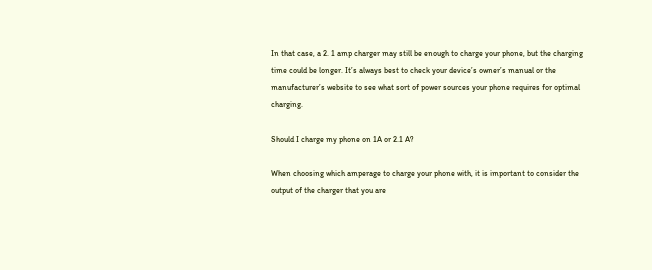In that case, a 2. 1 amp charger may still be enough to charge your phone, but the charging time could be longer. It’s always best to check your device’s owner’s manual or the manufacturer’s website to see what sort of power sources your phone requires for optimal charging.

Should I charge my phone on 1A or 2.1 A?

When choosing which amperage to charge your phone with, it is important to consider the output of the charger that you are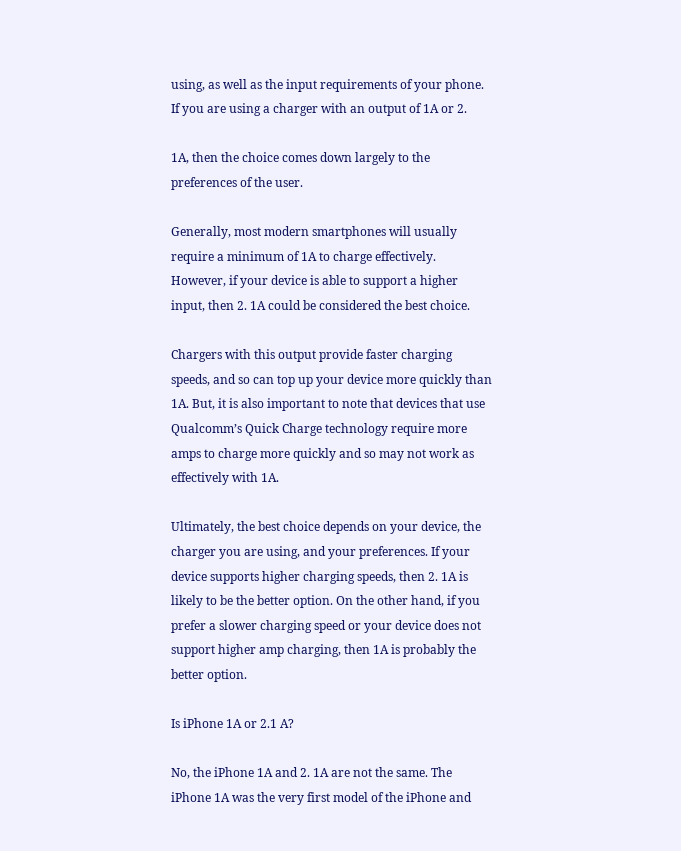using, as well as the input requirements of your phone. If you are using a charger with an output of 1A or 2.

1A, then the choice comes down largely to the preferences of the user.

Generally, most modern smartphones will usually require a minimum of 1A to charge effectively. However, if your device is able to support a higher input, then 2. 1A could be considered the best choice.

Chargers with this output provide faster charging speeds, and so can top up your device more quickly than 1A. But, it is also important to note that devices that use Qualcomm’s Quick Charge technology require more amps to charge more quickly and so may not work as effectively with 1A.

Ultimately, the best choice depends on your device, the charger you are using, and your preferences. If your device supports higher charging speeds, then 2. 1A is likely to be the better option. On the other hand, if you prefer a slower charging speed or your device does not support higher amp charging, then 1A is probably the better option.

Is iPhone 1A or 2.1 A?

No, the iPhone 1A and 2. 1A are not the same. The iPhone 1A was the very first model of the iPhone and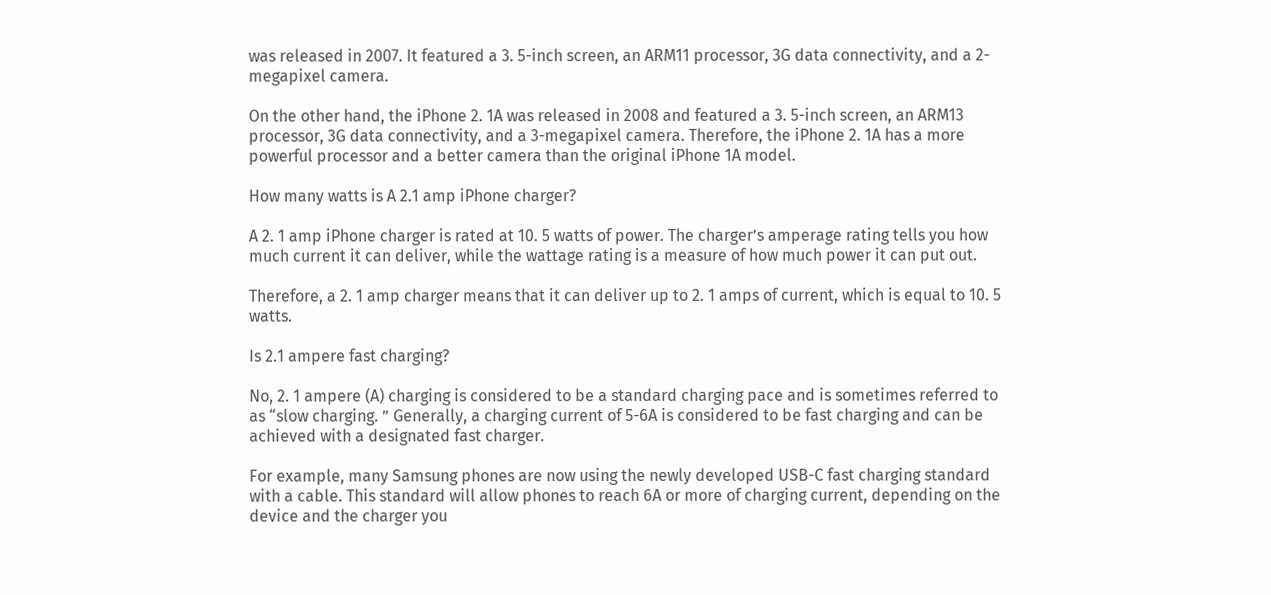was released in 2007. It featured a 3. 5-inch screen, an ARM11 processor, 3G data connectivity, and a 2-megapixel camera.

On the other hand, the iPhone 2. 1A was released in 2008 and featured a 3. 5-inch screen, an ARM13 processor, 3G data connectivity, and a 3-megapixel camera. Therefore, the iPhone 2. 1A has a more powerful processor and a better camera than the original iPhone 1A model.

How many watts is A 2.1 amp iPhone charger?

A 2. 1 amp iPhone charger is rated at 10. 5 watts of power. The charger’s amperage rating tells you how much current it can deliver, while the wattage rating is a measure of how much power it can put out.

Therefore, a 2. 1 amp charger means that it can deliver up to 2. 1 amps of current, which is equal to 10. 5 watts.

Is 2.1 ampere fast charging?

No, 2. 1 ampere (A) charging is considered to be a standard charging pace and is sometimes referred to as “slow charging. ” Generally, a charging current of 5-6A is considered to be fast charging and can be achieved with a designated fast charger.

For example, many Samsung phones are now using the newly developed USB-C fast charging standard with a cable. This standard will allow phones to reach 6A or more of charging current, depending on the device and the charger you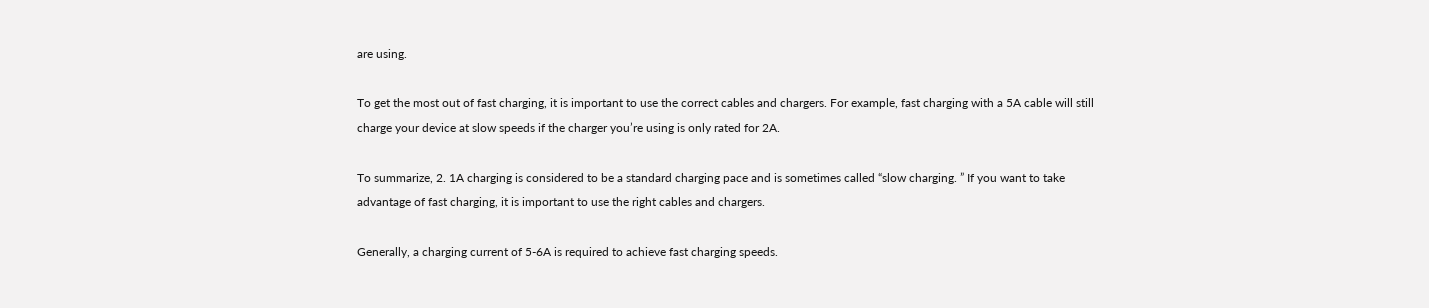are using.

To get the most out of fast charging, it is important to use the correct cables and chargers. For example, fast charging with a 5A cable will still charge your device at slow speeds if the charger you’re using is only rated for 2A.

To summarize, 2. 1A charging is considered to be a standard charging pace and is sometimes called “slow charging. ” If you want to take advantage of fast charging, it is important to use the right cables and chargers.

Generally, a charging current of 5-6A is required to achieve fast charging speeds.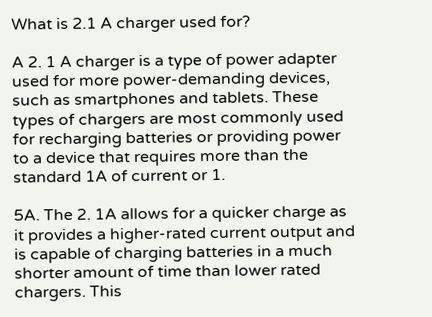What is 2.1 A charger used for?

A 2. 1 A charger is a type of power adapter used for more power-demanding devices, such as smartphones and tablets. These types of chargers are most commonly used for recharging batteries or providing power to a device that requires more than the standard 1A of current or 1.

5A. The 2. 1A allows for a quicker charge as it provides a higher-rated current output and is capable of charging batteries in a much shorter amount of time than lower rated chargers. This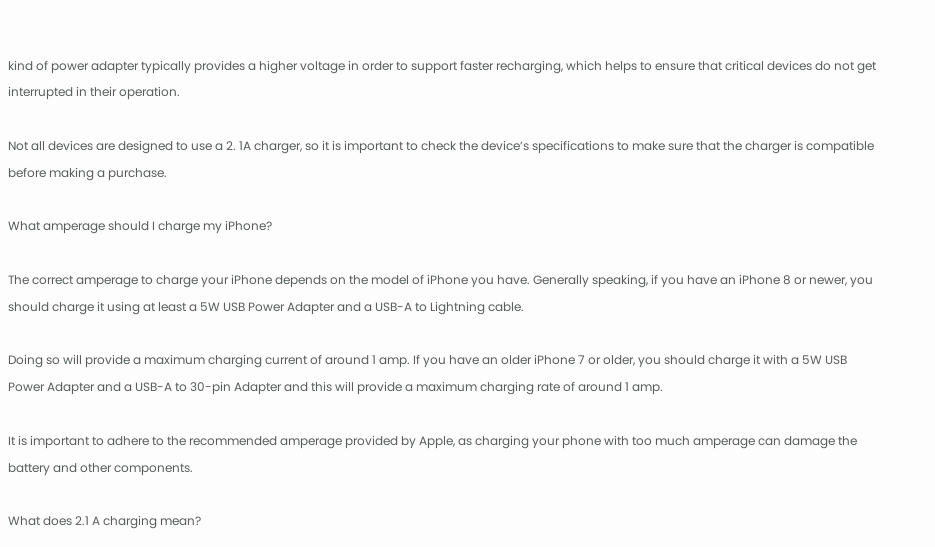kind of power adapter typically provides a higher voltage in order to support faster recharging, which helps to ensure that critical devices do not get interrupted in their operation.

Not all devices are designed to use a 2. 1A charger, so it is important to check the device’s specifications to make sure that the charger is compatible before making a purchase.

What amperage should I charge my iPhone?

The correct amperage to charge your iPhone depends on the model of iPhone you have. Generally speaking, if you have an iPhone 8 or newer, you should charge it using at least a 5W USB Power Adapter and a USB-A to Lightning cable.

Doing so will provide a maximum charging current of around 1 amp. If you have an older iPhone 7 or older, you should charge it with a 5W USB Power Adapter and a USB-A to 30-pin Adapter and this will provide a maximum charging rate of around 1 amp.

It is important to adhere to the recommended amperage provided by Apple, as charging your phone with too much amperage can damage the battery and other components.

What does 2.1 A charging mean?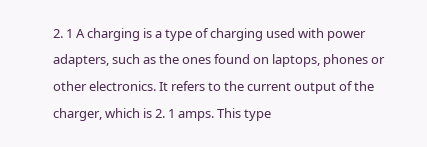2. 1 A charging is a type of charging used with power adapters, such as the ones found on laptops, phones or other electronics. It refers to the current output of the charger, which is 2. 1 amps. This type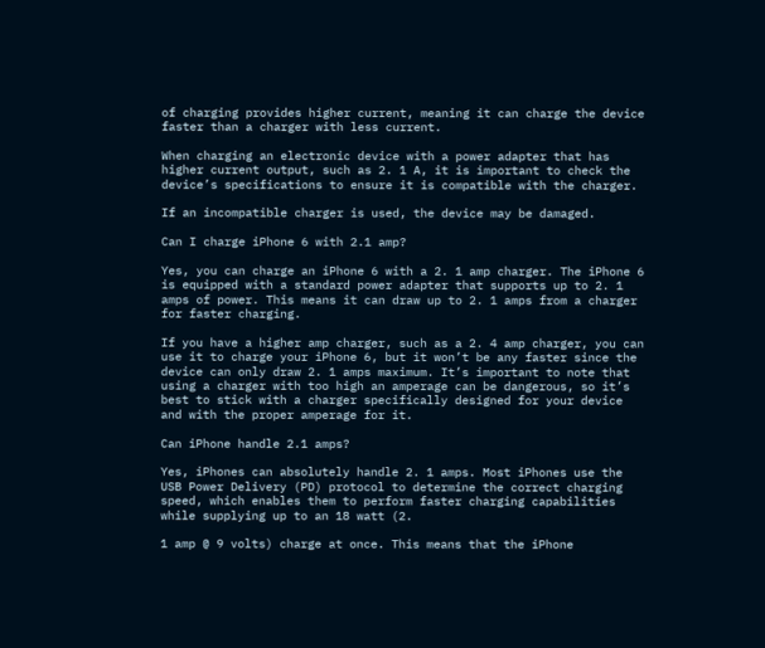of charging provides higher current, meaning it can charge the device faster than a charger with less current.

When charging an electronic device with a power adapter that has higher current output, such as 2. 1 A, it is important to check the device’s specifications to ensure it is compatible with the charger.

If an incompatible charger is used, the device may be damaged.

Can I charge iPhone 6 with 2.1 amp?

Yes, you can charge an iPhone 6 with a 2. 1 amp charger. The iPhone 6 is equipped with a standard power adapter that supports up to 2. 1 amps of power. This means it can draw up to 2. 1 amps from a charger for faster charging.

If you have a higher amp charger, such as a 2. 4 amp charger, you can use it to charge your iPhone 6, but it won’t be any faster since the device can only draw 2. 1 amps maximum. It’s important to note that using a charger with too high an amperage can be dangerous, so it’s best to stick with a charger specifically designed for your device and with the proper amperage for it.

Can iPhone handle 2.1 amps?

Yes, iPhones can absolutely handle 2. 1 amps. Most iPhones use the USB Power Delivery (PD) protocol to determine the correct charging speed, which enables them to perform faster charging capabilities while supplying up to an 18 watt (2.

1 amp @ 9 volts) charge at once. This means that the iPhone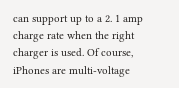can support up to a 2. 1 amp charge rate when the right charger is used. Of course, iPhones are multi-voltage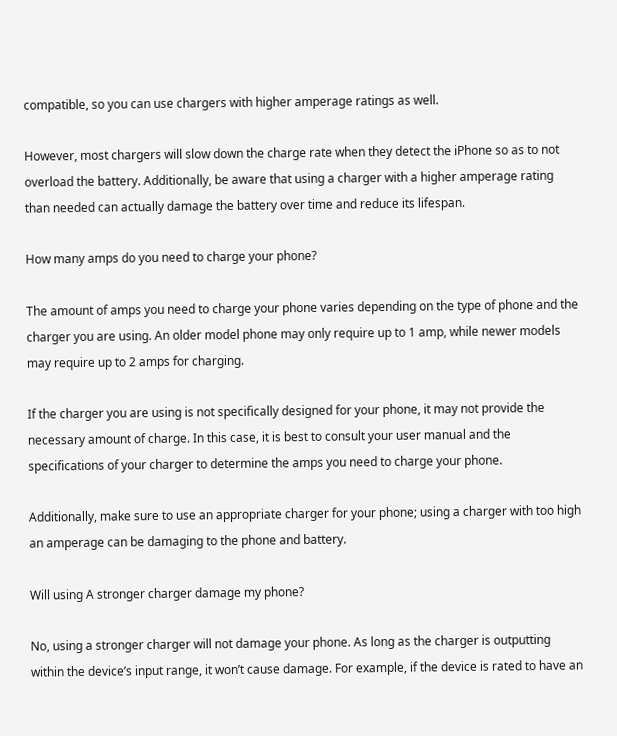compatible, so you can use chargers with higher amperage ratings as well.

However, most chargers will slow down the charge rate when they detect the iPhone so as to not overload the battery. Additionally, be aware that using a charger with a higher amperage rating than needed can actually damage the battery over time and reduce its lifespan.

How many amps do you need to charge your phone?

The amount of amps you need to charge your phone varies depending on the type of phone and the charger you are using. An older model phone may only require up to 1 amp, while newer models may require up to 2 amps for charging.

If the charger you are using is not specifically designed for your phone, it may not provide the necessary amount of charge. In this case, it is best to consult your user manual and the specifications of your charger to determine the amps you need to charge your phone.

Additionally, make sure to use an appropriate charger for your phone; using a charger with too high an amperage can be damaging to the phone and battery.

Will using A stronger charger damage my phone?

No, using a stronger charger will not damage your phone. As long as the charger is outputting within the device’s input range, it won’t cause damage. For example, if the device is rated to have an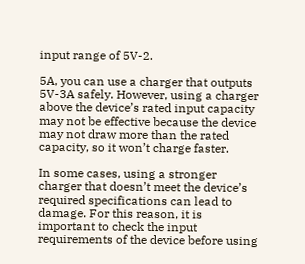input range of 5V-2.

5A, you can use a charger that outputs 5V-3A safely. However, using a charger above the device’s rated input capacity may not be effective because the device may not draw more than the rated capacity, so it won’t charge faster.

In some cases, using a stronger charger that doesn’t meet the device’s required specifications can lead to damage. For this reason, it is important to check the input requirements of the device before using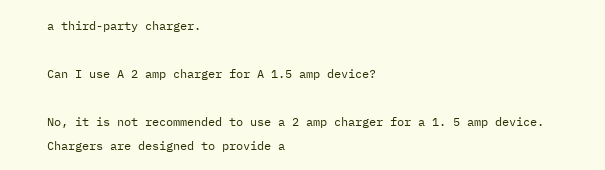a third-party charger.

Can I use A 2 amp charger for A 1.5 amp device?

No, it is not recommended to use a 2 amp charger for a 1. 5 amp device. Chargers are designed to provide a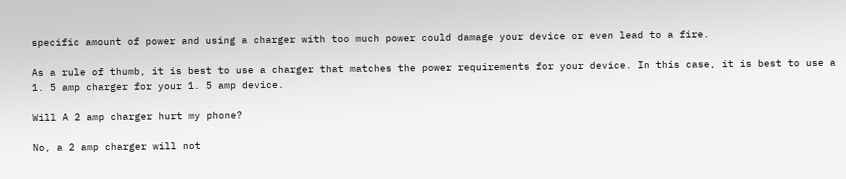specific amount of power and using a charger with too much power could damage your device or even lead to a fire.

As a rule of thumb, it is best to use a charger that matches the power requirements for your device. In this case, it is best to use a 1. 5 amp charger for your 1. 5 amp device.

Will A 2 amp charger hurt my phone?

No, a 2 amp charger will not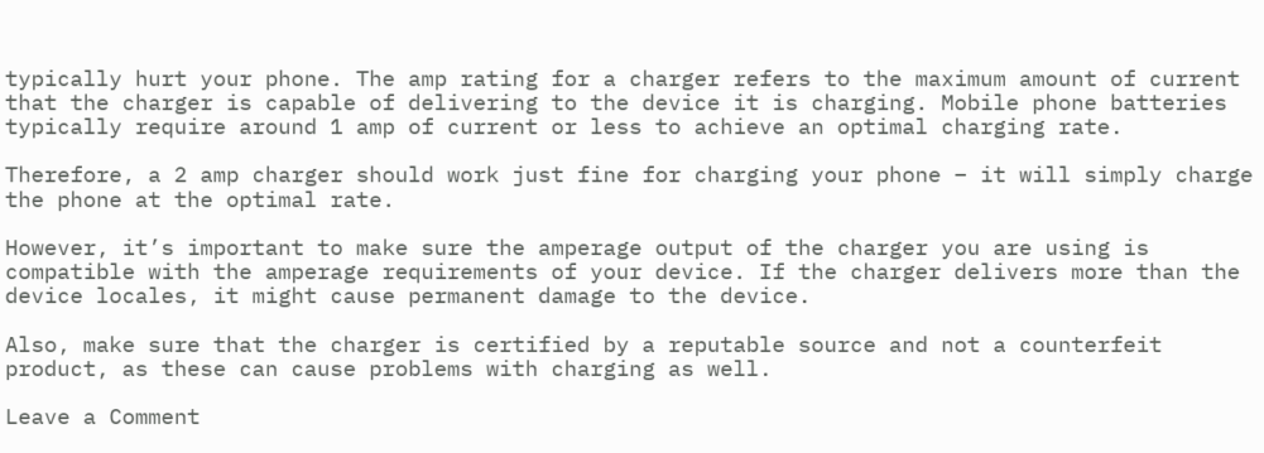typically hurt your phone. The amp rating for a charger refers to the maximum amount of current that the charger is capable of delivering to the device it is charging. Mobile phone batteries typically require around 1 amp of current or less to achieve an optimal charging rate.

Therefore, a 2 amp charger should work just fine for charging your phone – it will simply charge the phone at the optimal rate.

However, it’s important to make sure the amperage output of the charger you are using is compatible with the amperage requirements of your device. If the charger delivers more than the device locales, it might cause permanent damage to the device.

Also, make sure that the charger is certified by a reputable source and not a counterfeit product, as these can cause problems with charging as well.

Leave a Comment